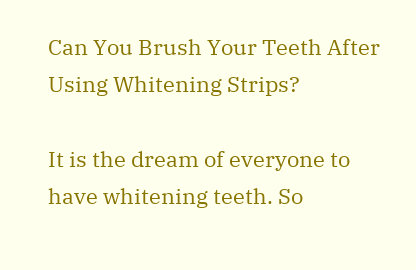Can You Brush Your Teeth After Using Whitening Strips?

It is the dream of everyone to have whitening teeth. So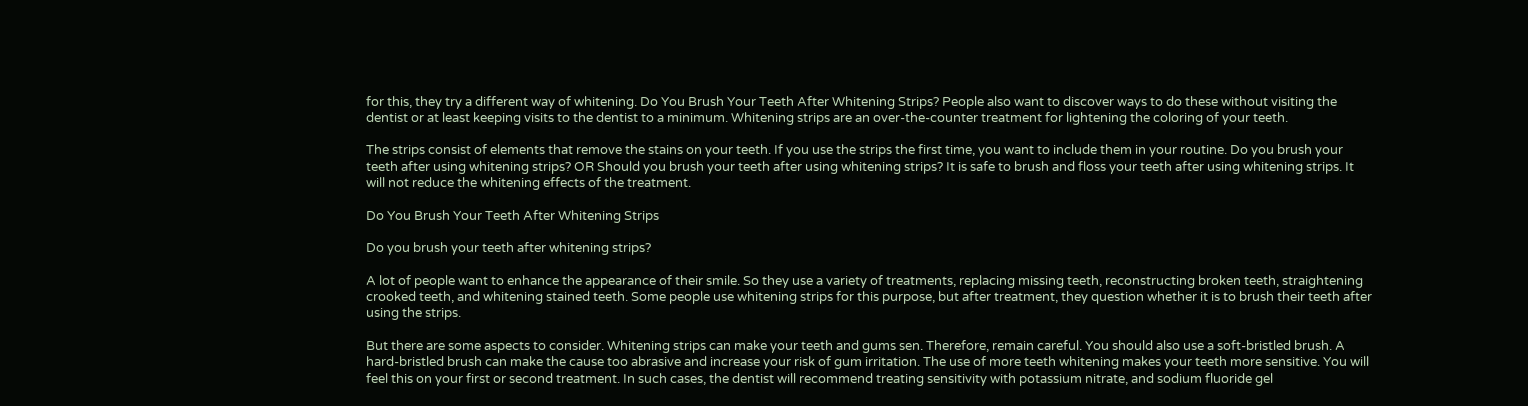for this, they try a different way of whitening. Do You Brush Your Teeth After Whitening Strips? People also want to discover ways to do these without visiting the dentist or at least keeping visits to the dentist to a minimum. Whitening strips are an over-the-counter treatment for lightening the coloring of your teeth.

The strips consist of elements that remove the stains on your teeth. If you use the strips the first time, you want to include them in your routine. Do you brush your teeth after using whitening strips? OR Should you brush your teeth after using whitening strips? It is safe to brush and floss your teeth after using whitening strips. It will not reduce the whitening effects of the treatment.

Do You Brush Your Teeth After Whitening Strips

Do you brush your teeth after whitening strips?

A lot of people want to enhance the appearance of their smile. So they use a variety of treatments, replacing missing teeth, reconstructing broken teeth, straightening crooked teeth, and whitening stained teeth. Some people use whitening strips for this purpose, but after treatment, they question whether it is to brush their teeth after using the strips.

But there are some aspects to consider. Whitening strips can make your teeth and gums sen. Therefore, remain careful. You should also use a soft-bristled brush. A hard-bristled brush can make the cause too abrasive and increase your risk of gum irritation. The use of more teeth whitening makes your teeth more sensitive. You will feel this on your first or second treatment. In such cases, the dentist will recommend treating sensitivity with potassium nitrate, and sodium fluoride gel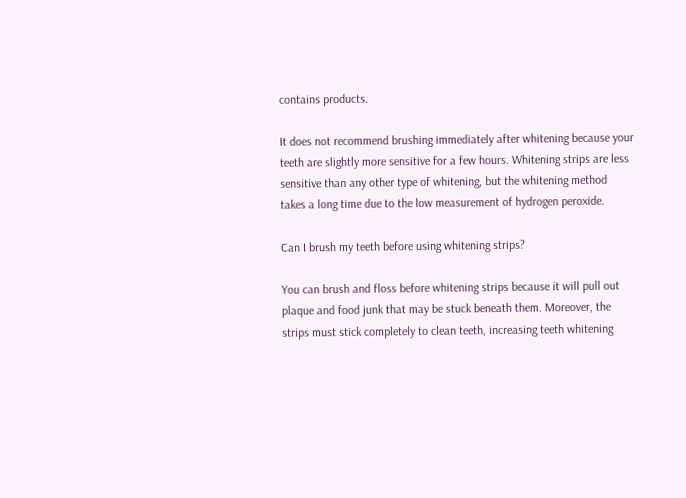contains products.

It does not recommend brushing immediately after whitening because your teeth are slightly more sensitive for a few hours. Whitening strips are less sensitive than any other type of whitening, but the whitening method takes a long time due to the low measurement of hydrogen peroxide.

Can I brush my teeth before using whitening strips?

You can brush and floss before whitening strips because it will pull out plaque and food junk that may be stuck beneath them. Moreover, the strips must stick completely to clean teeth, increasing teeth whitening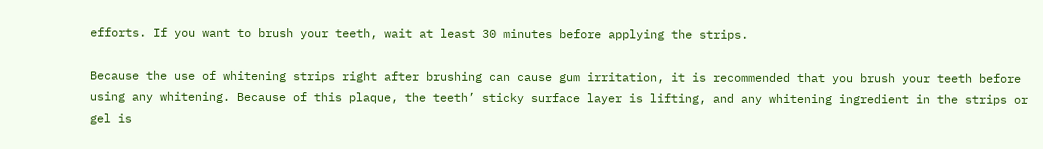efforts. If you want to brush your teeth, wait at least 30 minutes before applying the strips.

Because the use of whitening strips right after brushing can cause gum irritation, it is recommended that you brush your teeth before using any whitening. Because of this plaque, the teeth’ sticky surface layer is lifting, and any whitening ingredient in the strips or gel is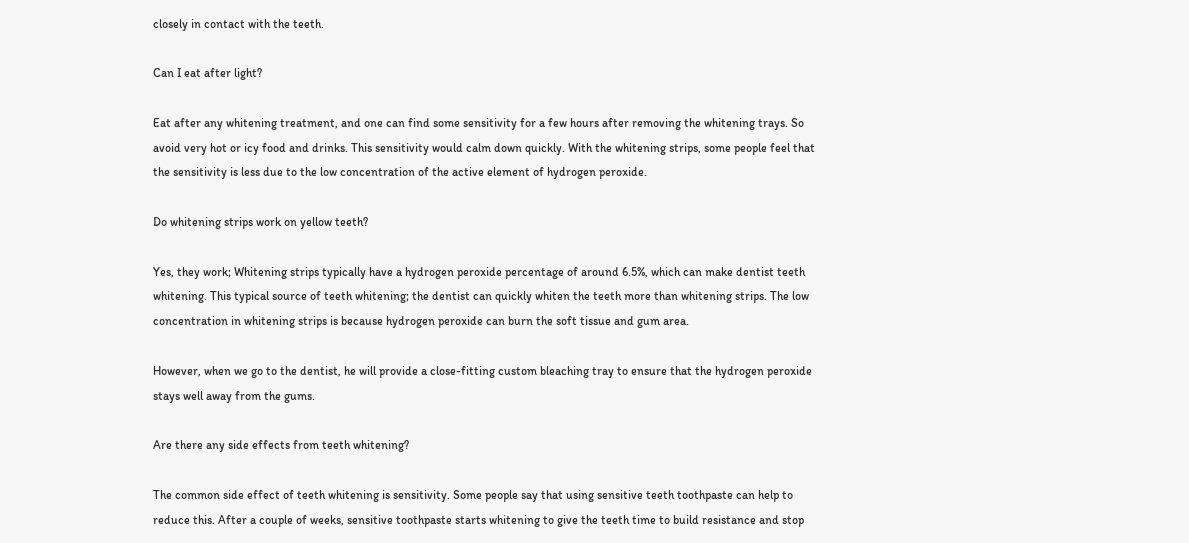closely in contact with the teeth.

Can I eat after light?

Eat after any whitening treatment, and one can find some sensitivity for a few hours after removing the whitening trays. So avoid very hot or icy food and drinks. This sensitivity would calm down quickly. With the whitening strips, some people feel that the sensitivity is less due to the low concentration of the active element of hydrogen peroxide.

Do whitening strips work on yellow teeth?

Yes, they work; Whitening strips typically have a hydrogen peroxide percentage of around 6.5%, which can make dentist teeth whitening. This typical source of teeth whitening; the dentist can quickly whiten the teeth more than whitening strips. The low concentration in whitening strips is because hydrogen peroxide can burn the soft tissue and gum area.

However, when we go to the dentist, he will provide a close-fitting custom bleaching tray to ensure that the hydrogen peroxide stays well away from the gums.

Are there any side effects from teeth whitening?

The common side effect of teeth whitening is sensitivity. Some people say that using sensitive teeth toothpaste can help to reduce this. After a couple of weeks, sensitive toothpaste starts whitening to give the teeth time to build resistance and stop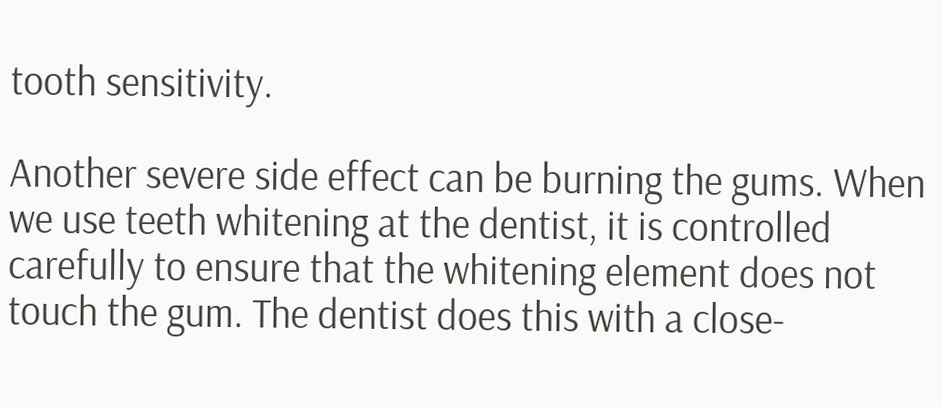tooth sensitivity.

Another severe side effect can be burning the gums. When we use teeth whitening at the dentist, it is controlled carefully to ensure that the whitening element does not touch the gum. The dentist does this with a close-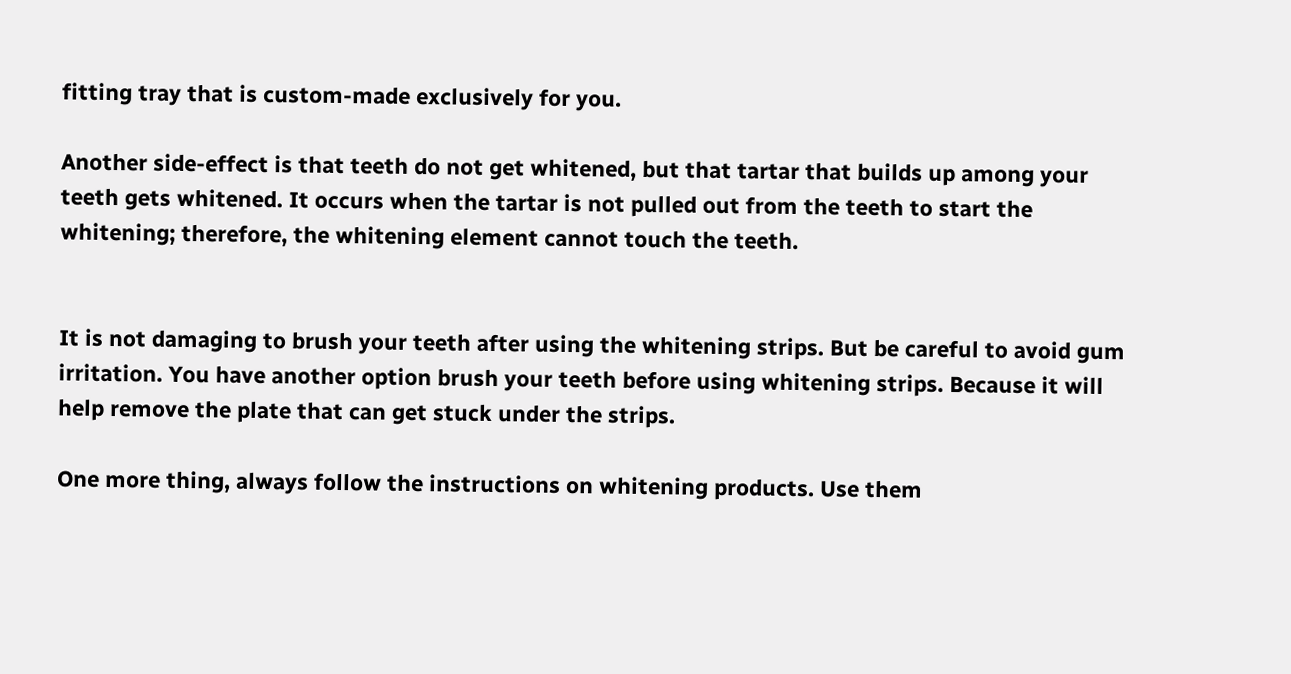fitting tray that is custom-made exclusively for you.

Another side-effect is that teeth do not get whitened, but that tartar that builds up among your teeth gets whitened. It occurs when the tartar is not pulled out from the teeth to start the whitening; therefore, the whitening element cannot touch the teeth.


It is not damaging to brush your teeth after using the whitening strips. But be careful to avoid gum irritation. You have another option brush your teeth before using whitening strips. Because it will help remove the plate that can get stuck under the strips.

One more thing, always follow the instructions on whitening products. Use them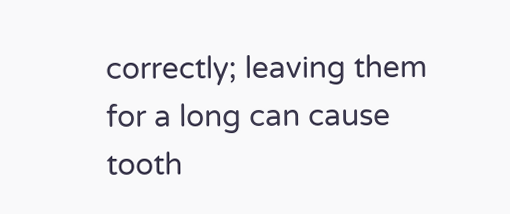correctly; leaving them for a long can cause tooth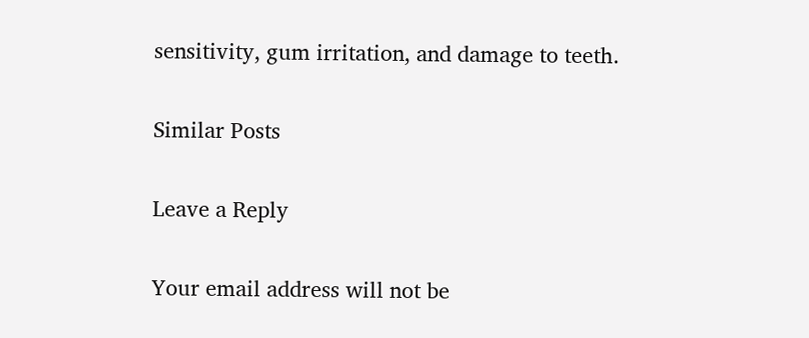sensitivity, gum irritation, and damage to teeth.

Similar Posts

Leave a Reply

Your email address will not be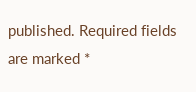published. Required fields are marked *